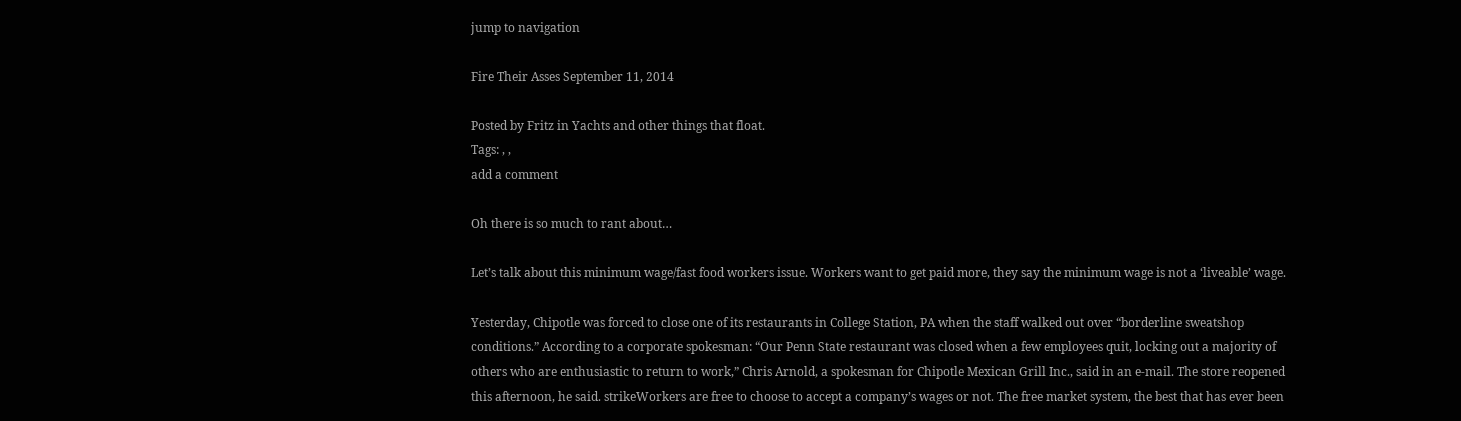jump to navigation

Fire Their Asses September 11, 2014

Posted by Fritz in Yachts and other things that float.
Tags: , ,
add a comment

Oh there is so much to rant about…

Let’s talk about this minimum wage/fast food workers issue. Workers want to get paid more, they say the minimum wage is not a ‘liveable’ wage.

Yesterday, Chipotle was forced to close one of its restaurants in College Station, PA when the staff walked out over “borderline sweatshop conditions.” According to a corporate spokesman: “Our Penn State restaurant was closed when a few employees quit, locking out a majority of others who are enthusiastic to return to work,” Chris Arnold, a spokesman for Chipotle Mexican Grill Inc., said in an e-mail. The store reopened this afternoon, he said. strikeWorkers are free to choose to accept a company’s wages or not. The free market system, the best that has ever been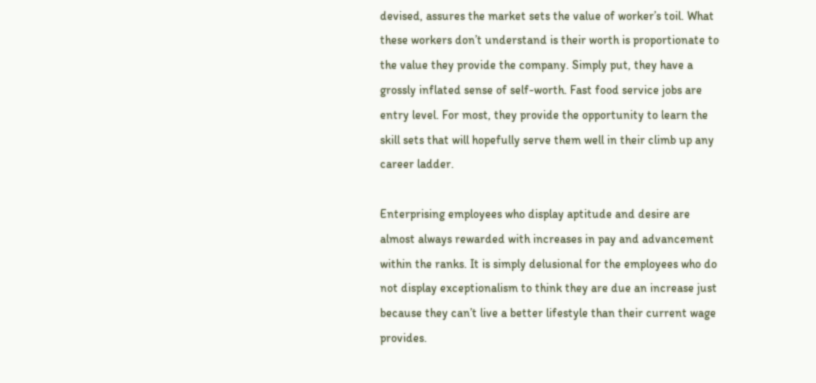devised, assures the market sets the value of worker’s toil. What these workers don’t understand is their worth is proportionate to the value they provide the company. Simply put, they have a grossly inflated sense of self-worth. Fast food service jobs are entry level. For most, they provide the opportunity to learn the skill sets that will hopefully serve them well in their climb up any career ladder.

Enterprising employees who display aptitude and desire are almost always rewarded with increases in pay and advancement within the ranks. It is simply delusional for the employees who do not display exceptionalism to think they are due an increase just because they can’t live a better lifestyle than their current wage provides.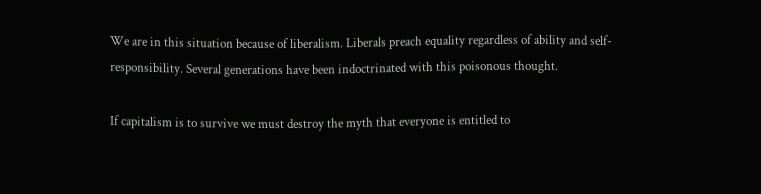We are in this situation because of liberalism. Liberals preach equality regardless of ability and self-responsibility. Several generations have been indoctrinated with this poisonous thought.

If capitalism is to survive we must destroy the myth that everyone is entitled to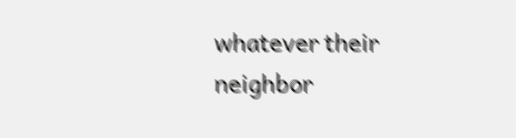whatever their neighbor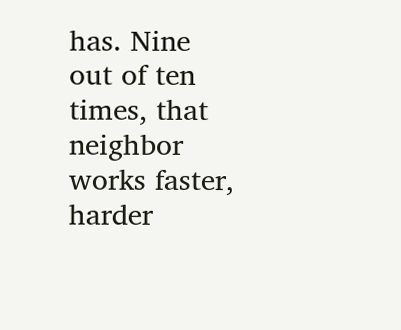has. Nine out of ten times, that neighbor works faster, harder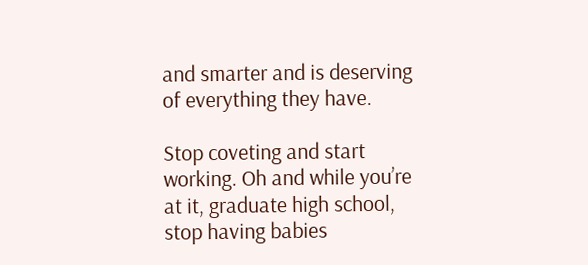and smarter and is deserving of everything they have.

Stop coveting and start working. Oh and while you’re at it, graduate high school, stop having babies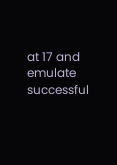at 17 and emulate successful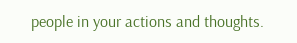people in your actions and thoughts.